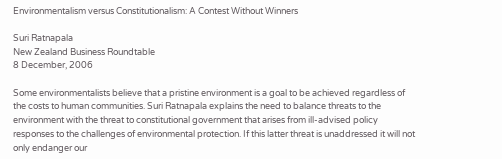Environmentalism versus Constitutionalism: A Contest Without Winners

Suri Ratnapala
New Zealand Business Roundtable
8 December, 2006

Some environmentalists believe that a pristine environment is a goal to be achieved regardless of the costs to human communities. Suri Ratnapala explains the need to balance threats to the environment with the threat to constitutional government that arises from ill-advised policy responses to the challenges of environmental protection. If this latter threat is unaddressed it will not only endanger our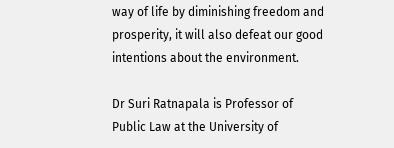way of life by diminishing freedom and prosperity, it will also defeat our good intentions about the environment.

Dr Suri Ratnapala is Professor of Public Law at the University of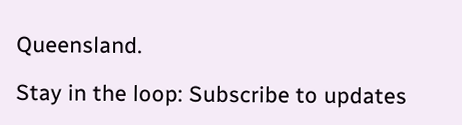Queensland.

Stay in the loop: Subscribe to updates